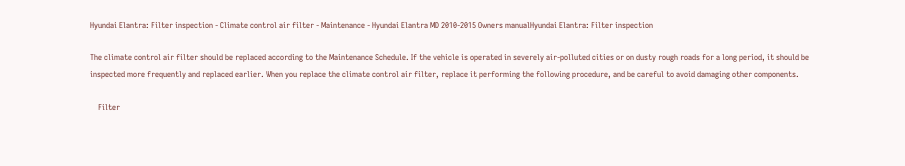Hyundai Elantra: Filter inspection - Climate control air filter - Maintenance - Hyundai Elantra MD 2010-2015 Owners manualHyundai Elantra: Filter inspection

The climate control air filter should be replaced according to the Maintenance Schedule. If the vehicle is operated in severely air-polluted cities or on dusty rough roads for a long period, it should be inspected more frequently and replaced earlier. When you replace the climate control air filter, replace it performing the following procedure, and be careful to avoid damaging other components.

    Filter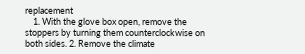replacement
    1. With the glove box open, remove the stoppers by turning them counterclockwise on both sides. 2. Remove the climate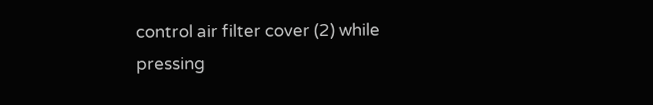control air filter cover (2) while pressing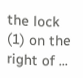the lock (1) on the right of ...